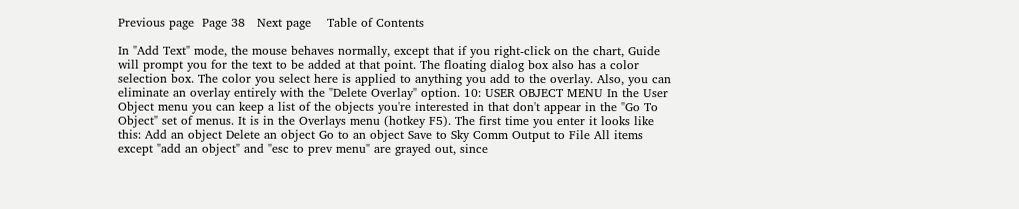Previous page  Page 38   Next page    Table of Contents

In "Add Text" mode, the mouse behaves normally, except that if you right-click on the chart, Guide will prompt you for the text to be added at that point. The floating dialog box also has a color selection box. The color you select here is applied to anything you add to the overlay. Also, you can eliminate an overlay entirely with the "Delete Overlay" option. 10: USER OBJECT MENU In the User Object menu you can keep a list of the objects you're interested in that don't appear in the "Go To Object" set of menus. It is in the Overlays menu (hotkey F5). The first time you enter it looks like this: Add an object Delete an object Go to an object Save to Sky Comm Output to File All items except "add an object" and "esc to prev menu" are grayed out, since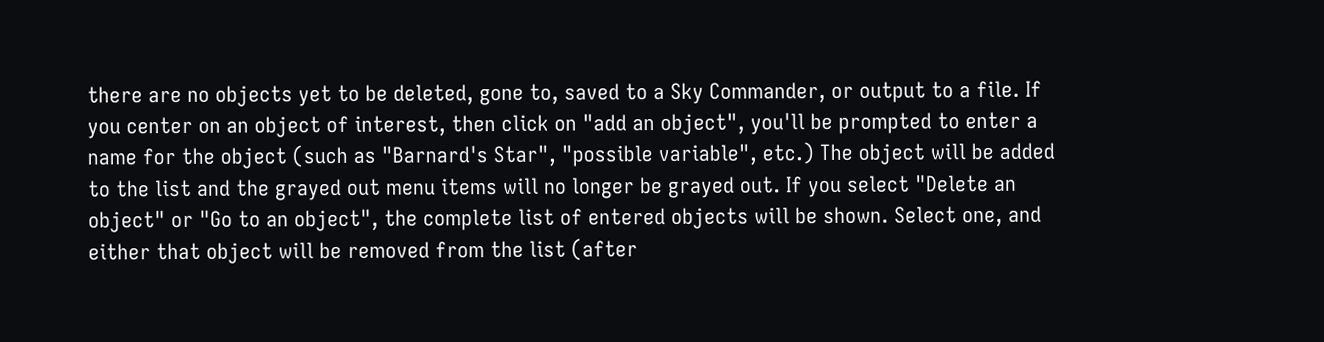there are no objects yet to be deleted, gone to, saved to a Sky Commander, or output to a file. If you center on an object of interest, then click on "add an object", you'll be prompted to enter a name for the object (such as "Barnard's Star", "possible variable", etc.) The object will be added to the list and the grayed out menu items will no longer be grayed out. If you select "Delete an object" or "Go to an object", the complete list of entered objects will be shown. Select one, and either that object will be removed from the list (after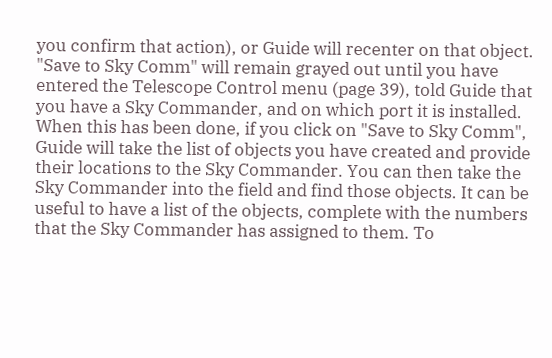you confirm that action), or Guide will recenter on that object. "Save to Sky Comm" will remain grayed out until you have entered the Telescope Control menu (page 39), told Guide that you have a Sky Commander, and on which port it is installed. When this has been done, if you click on "Save to Sky Comm", Guide will take the list of objects you have created and provide their locations to the Sky Commander. You can then take the Sky Commander into the field and find those objects. It can be useful to have a list of the objects, complete with the numbers that the Sky Commander has assigned to them. To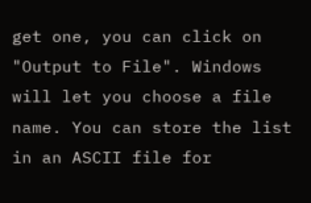get one, you can click on "Output to File". Windows will let you choose a file name. You can store the list in an ASCII file for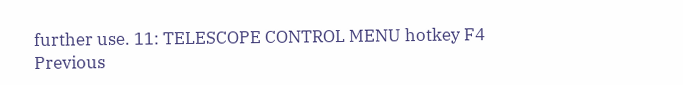further use. 11: TELESCOPE CONTROL MENU hotkey F4
Previous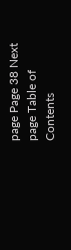page Page 38 Next page Table of Contents